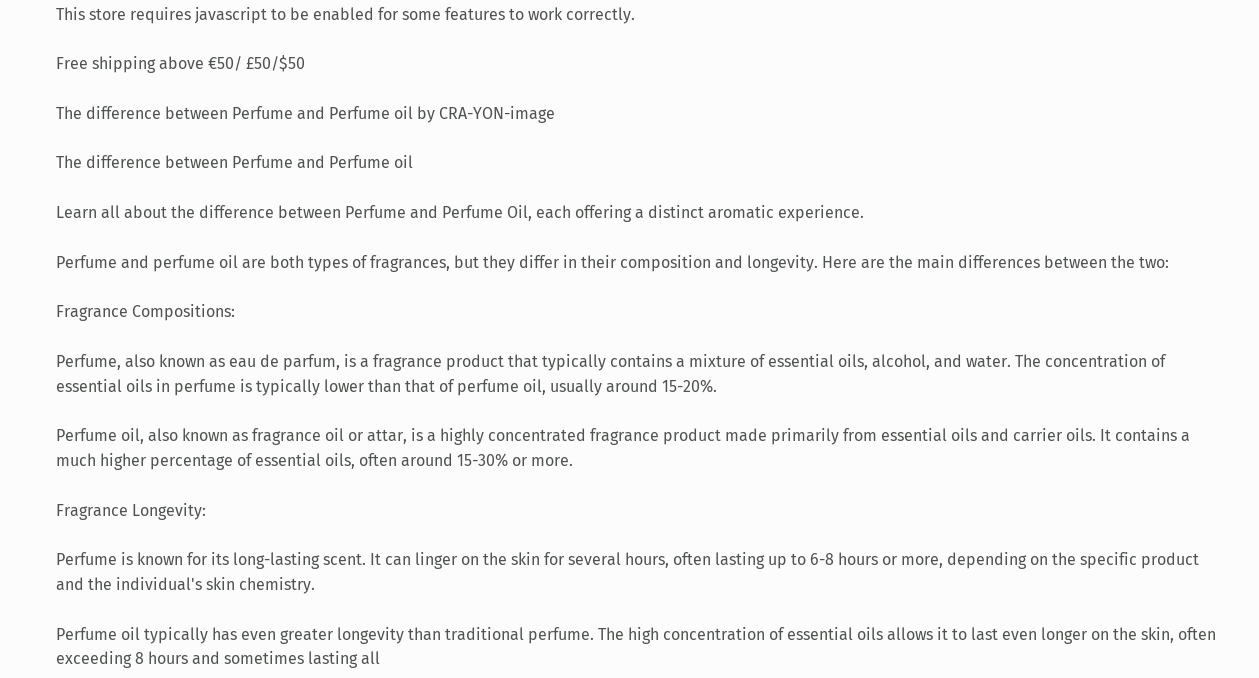This store requires javascript to be enabled for some features to work correctly.

Free shipping above €50/ £50/$50

The difference between Perfume and Perfume oil by CRA-YON-image

The difference between Perfume and Perfume oil

Learn all about the difference between Perfume and Perfume Oil, each offering a distinct aromatic experience.

Perfume and perfume oil are both types of fragrances, but they differ in their composition and longevity. Here are the main differences between the two:

Fragrance Compositions:

Perfume, also known as eau de parfum, is a fragrance product that typically contains a mixture of essential oils, alcohol, and water. The concentration of essential oils in perfume is typically lower than that of perfume oil, usually around 15-20%.

Perfume oil, also known as fragrance oil or attar, is a highly concentrated fragrance product made primarily from essential oils and carrier oils. It contains a much higher percentage of essential oils, often around 15-30% or more.

Fragrance Longevity:

Perfume is known for its long-lasting scent. It can linger on the skin for several hours, often lasting up to 6-8 hours or more, depending on the specific product and the individual's skin chemistry.

Perfume oil typically has even greater longevity than traditional perfume. The high concentration of essential oils allows it to last even longer on the skin, often exceeding 8 hours and sometimes lasting all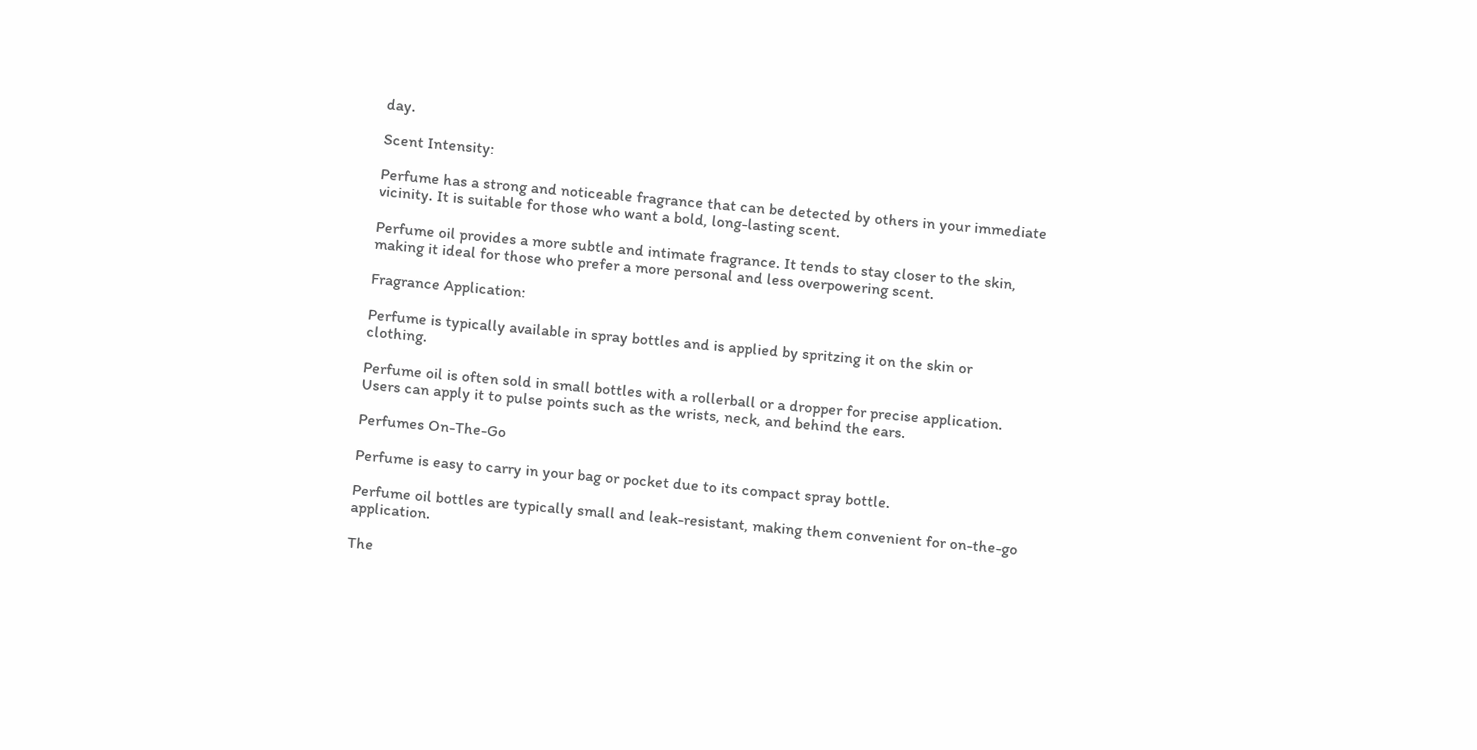day.

Scent Intensity:

Perfume has a strong and noticeable fragrance that can be detected by others in your immediate vicinity. It is suitable for those who want a bold, long-lasting scent.

Perfume oil provides a more subtle and intimate fragrance. It tends to stay closer to the skin, making it ideal for those who prefer a more personal and less overpowering scent.

Fragrance Application:

Perfume is typically available in spray bottles and is applied by spritzing it on the skin or clothing.

Perfume oil is often sold in small bottles with a rollerball or a dropper for precise application. Users can apply it to pulse points such as the wrists, neck, and behind the ears.

Perfumes On-The-Go

Perfume is easy to carry in your bag or pocket due to its compact spray bottle.

Perfume oil bottles are typically small and leak-resistant, making them convenient for on-the-go application.

The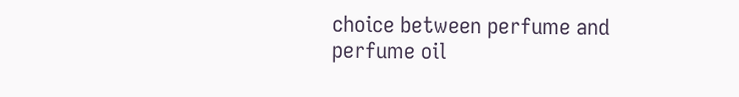choice between perfume and perfume oil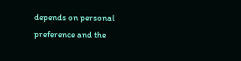depends on personal preference and the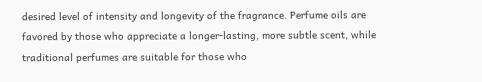desired level of intensity and longevity of the fragrance. Perfume oils are favored by those who appreciate a longer-lasting, more subtle scent, while traditional perfumes are suitable for those who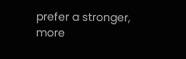prefer a stronger, more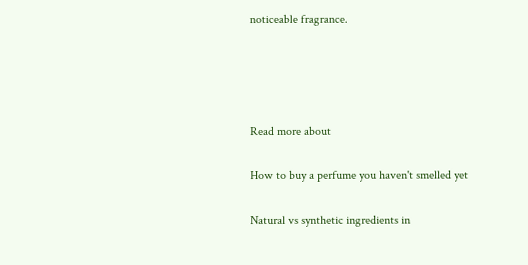noticeable fragrance.




Read more about

How to buy a perfume you haven't smelled yet

Natural vs synthetic ingredients in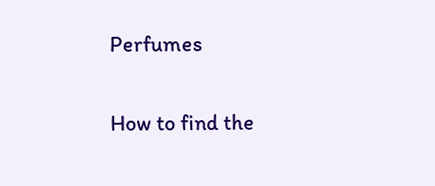Perfumes

How to find the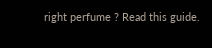right perfume ? Read this guide.